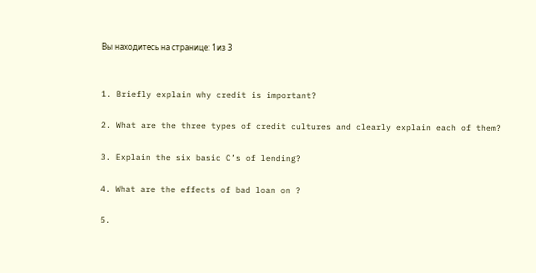Вы находитесь на странице: 1из 3


1. Briefly explain why credit is important?

2. What are the three types of credit cultures and clearly explain each of them?

3. Explain the six basic C’s of lending?

4. What are the effects of bad loan on ?

5.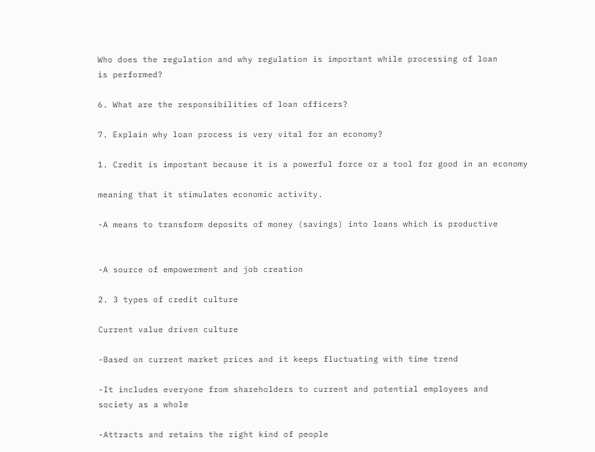Who does the regulation and why regulation is important while processing of loan
is performed?

6. What are the responsibilities of loan officers?

7. Explain why loan process is very vital for an economy?

1. Credit is important because it is a powerful force or a tool for good in an economy

meaning that it stimulates economic activity.

-A means to transform deposits of money (savings) into loans which is productive


-A source of empowerment and job creation

2. 3 types of credit culture

Current value driven culture

-Based on current market prices and it keeps fluctuating with time trend

-It includes everyone from shareholders to current and potential employees and
society as a whole

-Attracts and retains the right kind of people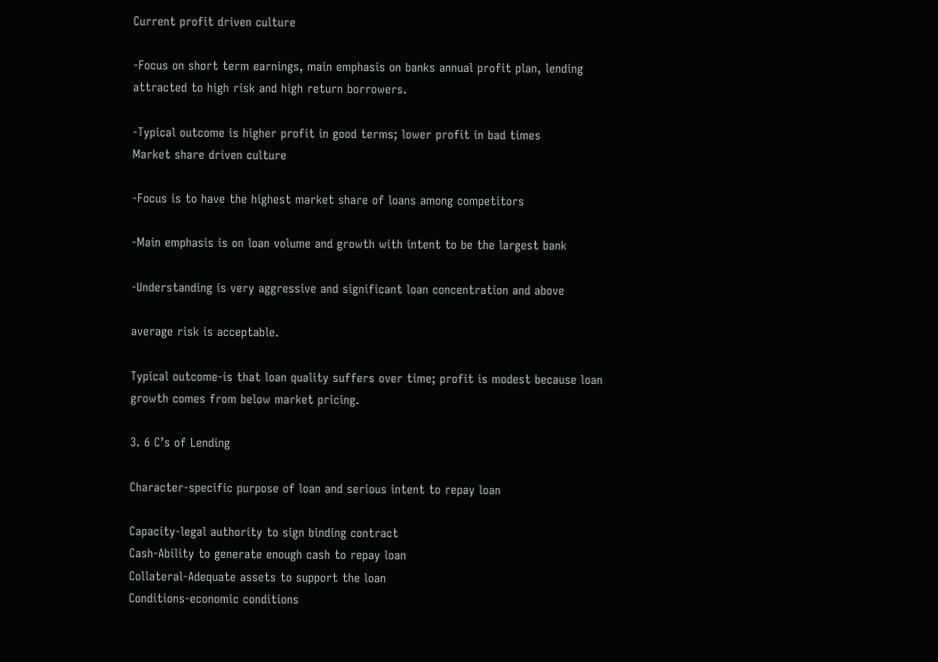Current profit driven culture

-Focus on short term earnings, main emphasis on banks annual profit plan, lending
attracted to high risk and high return borrowers.

-Typical outcome is higher profit in good terms; lower profit in bad times
Market share driven culture

-Focus is to have the highest market share of loans among competitors

-Main emphasis is on loan volume and growth with intent to be the largest bank

-Understanding is very aggressive and significant loan concentration and above

average risk is acceptable.

Typical outcome-is that loan quality suffers over time; profit is modest because loan
growth comes from below market pricing.

3. 6 C’s of Lending

Character-specific purpose of loan and serious intent to repay loan

Capacity-legal authority to sign binding contract
Cash-Ability to generate enough cash to repay loan
Collateral-Adequate assets to support the loan
Conditions-economic conditions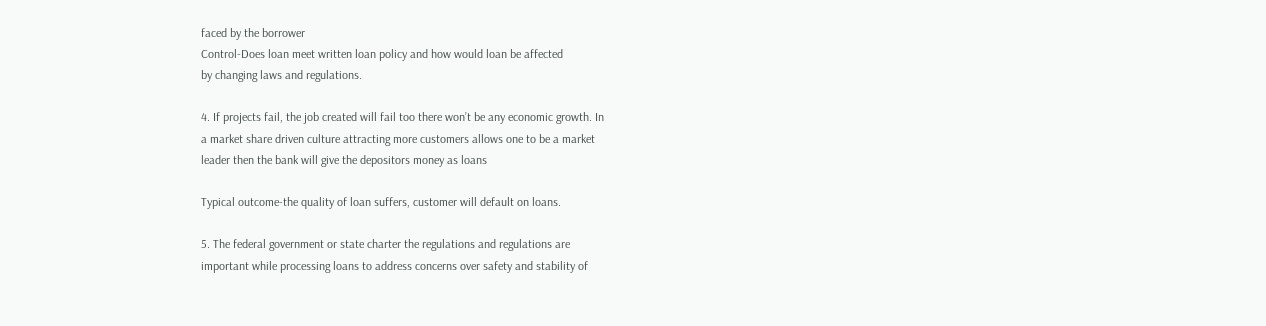faced by the borrower
Control-Does loan meet written loan policy and how would loan be affected
by changing laws and regulations.

4. If projects fail, the job created will fail too there won’t be any economic growth. In
a market share driven culture attracting more customers allows one to be a market
leader then the bank will give the depositors money as loans

Typical outcome-the quality of loan suffers, customer will default on loans.

5. The federal government or state charter the regulations and regulations are
important while processing loans to address concerns over safety and stability of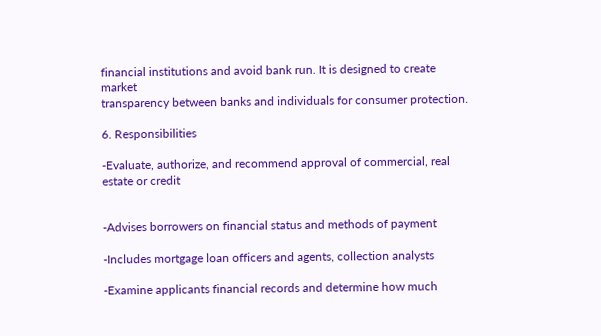financial institutions and avoid bank run. It is designed to create market
transparency between banks and individuals for consumer protection.

6. Responsibilities

-Evaluate, authorize, and recommend approval of commercial, real estate or credit


-Advises borrowers on financial status and methods of payment

-Includes mortgage loan officers and agents, collection analysts

-Examine applicants financial records and determine how much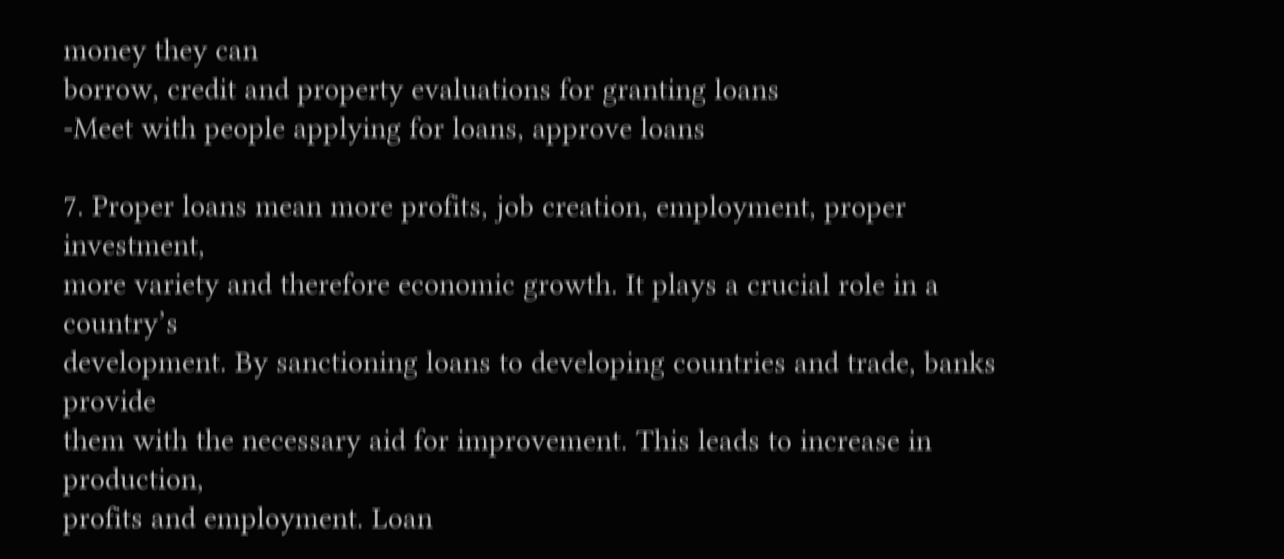money they can
borrow, credit and property evaluations for granting loans
-Meet with people applying for loans, approve loans

7. Proper loans mean more profits, job creation, employment, proper investment,
more variety and therefore economic growth. It plays a crucial role in a country’s
development. By sanctioning loans to developing countries and trade, banks provide
them with the necessary aid for improvement. This leads to increase in production,
profits and employment. Loan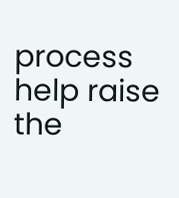process help raise the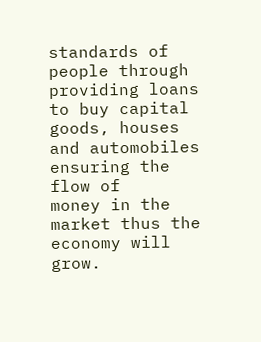standards of people through
providing loans to buy capital goods, houses and automobiles ensuring the flow of
money in the market thus the economy will grow.